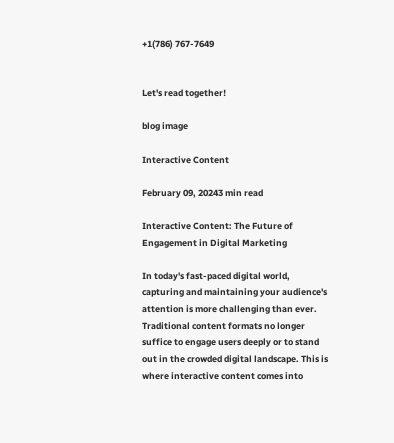+1(786) 767-7649


Let's read together!

blog image

Interactive Content

February 09, 20243 min read

Interactive Content: The Future of Engagement in Digital Marketing

In today's fast-paced digital world, capturing and maintaining your audience's attention is more challenging than ever. Traditional content formats no longer suffice to engage users deeply or to stand out in the crowded digital landscape. This is where interactive content comes into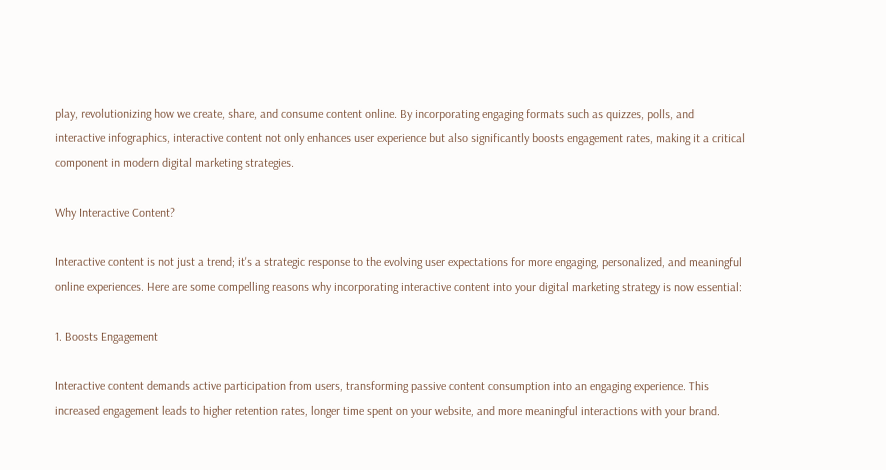play, revolutionizing how we create, share, and consume content online. By incorporating engaging formats such as quizzes, polls, and interactive infographics, interactive content not only enhances user experience but also significantly boosts engagement rates, making it a critical component in modern digital marketing strategies.

Why Interactive Content?

Interactive content is not just a trend; it's a strategic response to the evolving user expectations for more engaging, personalized, and meaningful online experiences. Here are some compelling reasons why incorporating interactive content into your digital marketing strategy is now essential:

1. Boosts Engagement

Interactive content demands active participation from users, transforming passive content consumption into an engaging experience. This increased engagement leads to higher retention rates, longer time spent on your website, and more meaningful interactions with your brand.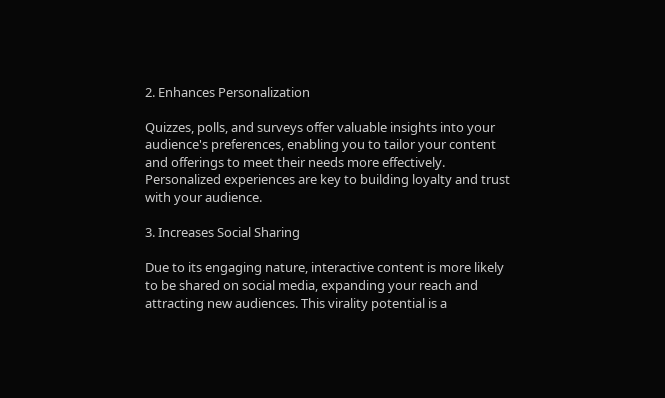2. Enhances Personalization

Quizzes, polls, and surveys offer valuable insights into your audience's preferences, enabling you to tailor your content and offerings to meet their needs more effectively. Personalized experiences are key to building loyalty and trust with your audience.

3. Increases Social Sharing

Due to its engaging nature, interactive content is more likely to be shared on social media, expanding your reach and attracting new audiences. This virality potential is a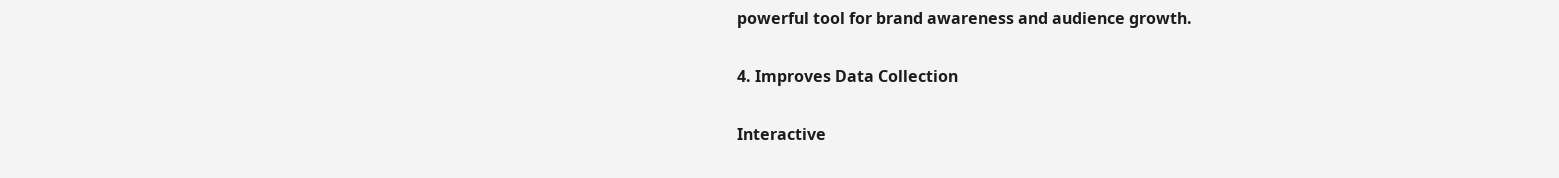powerful tool for brand awareness and audience growth.

4. Improves Data Collection

Interactive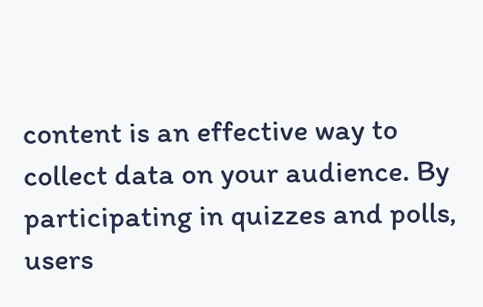content is an effective way to collect data on your audience. By participating in quizzes and polls, users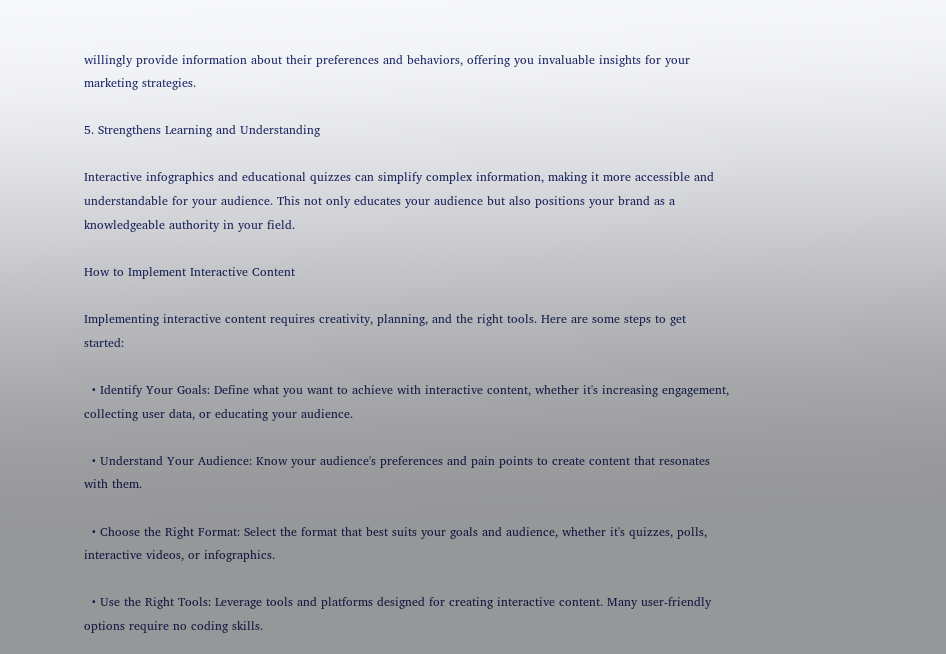willingly provide information about their preferences and behaviors, offering you invaluable insights for your marketing strategies.

5. Strengthens Learning and Understanding

Interactive infographics and educational quizzes can simplify complex information, making it more accessible and understandable for your audience. This not only educates your audience but also positions your brand as a knowledgeable authority in your field.

How to Implement Interactive Content

Implementing interactive content requires creativity, planning, and the right tools. Here are some steps to get started:

  • Identify Your Goals: Define what you want to achieve with interactive content, whether it's increasing engagement, collecting user data, or educating your audience.

  • Understand Your Audience: Know your audience's preferences and pain points to create content that resonates with them.

  • Choose the Right Format: Select the format that best suits your goals and audience, whether it's quizzes, polls, interactive videos, or infographics.

  • Use the Right Tools: Leverage tools and platforms designed for creating interactive content. Many user-friendly options require no coding skills.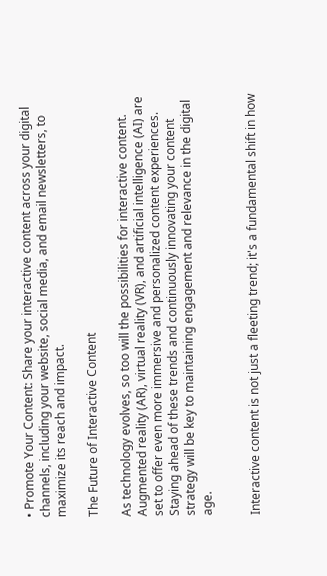• Promote Your Content: Share your interactive content across your digital channels, including your website, social media, and email newsletters, to maximize its reach and impact.

The Future of Interactive Content

As technology evolves, so too will the possibilities for interactive content. Augmented reality (AR), virtual reality (VR), and artificial intelligence (AI) are set to offer even more immersive and personalized content experiences. Staying ahead of these trends and continuously innovating your content strategy will be key to maintaining engagement and relevance in the digital age.


Interactive content is not just a fleeting trend; it's a fundamental shift in how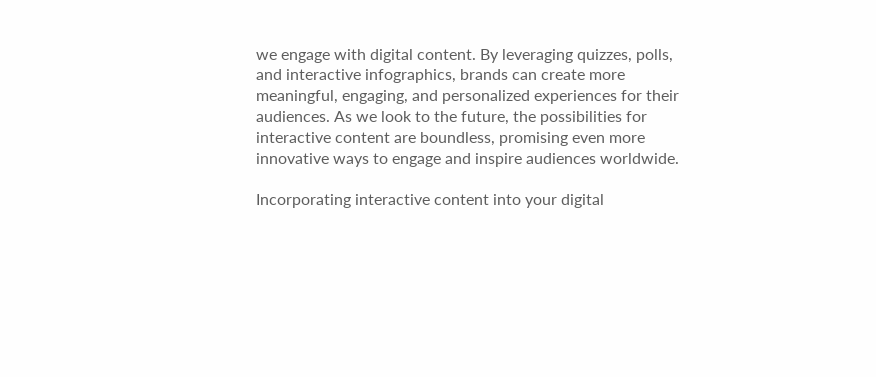we engage with digital content. By leveraging quizzes, polls, and interactive infographics, brands can create more meaningful, engaging, and personalized experiences for their audiences. As we look to the future, the possibilities for interactive content are boundless, promising even more innovative ways to engage and inspire audiences worldwide.

Incorporating interactive content into your digital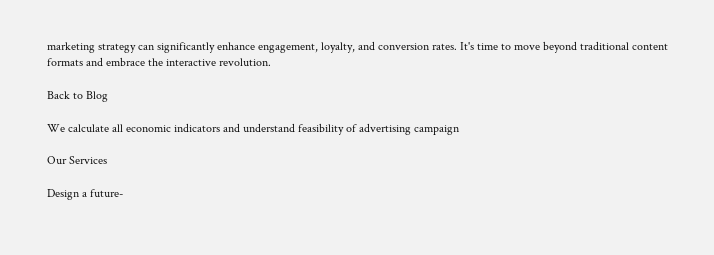marketing strategy can significantly enhance engagement, loyalty, and conversion rates. It's time to move beyond traditional content formats and embrace the interactive revolution.

Back to Blog

We calculate all economic indicators and understand feasibility of advertising campaign

Our Services

Design a future-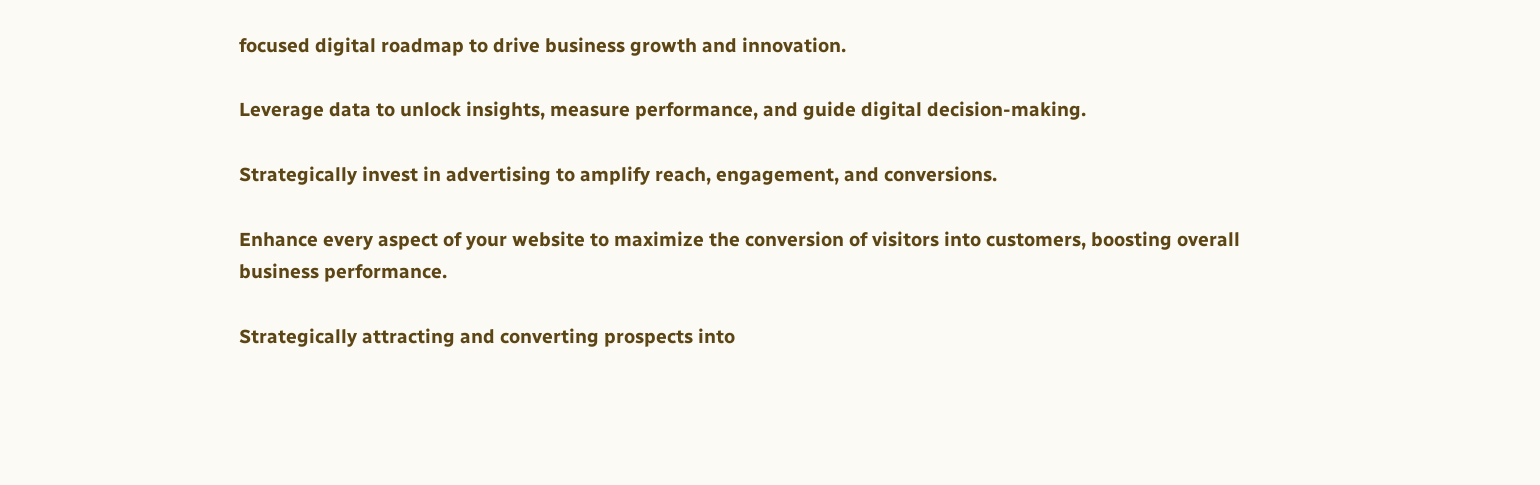focused digital roadmap to drive business growth and innovation.

Leverage data to unlock insights, measure performance, and guide digital decision-making.

Strategically invest in advertising to amplify reach, engagement, and conversions.

Enhance every aspect of your website to maximize the conversion of visitors into customers, boosting overall business performance.

Strategically attracting and converting prospects into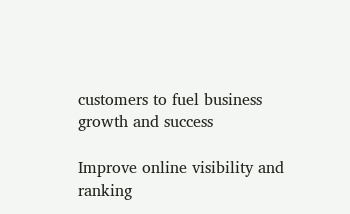customers to fuel business growth and success

Improve online visibility and ranking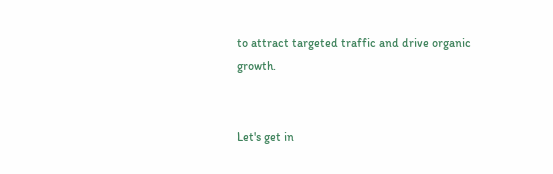to attract targeted traffic and drive organic growth.


Let's get in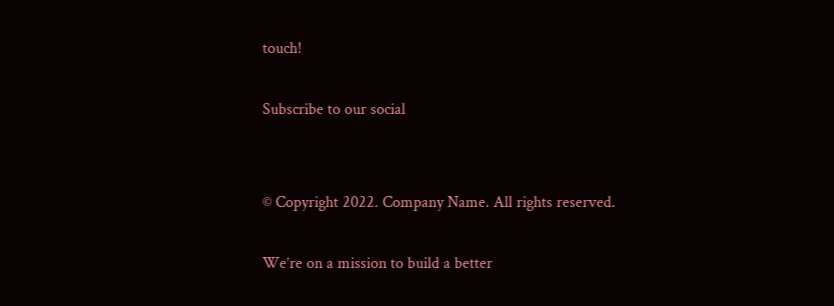touch!

Subscribe to our social


© Copyright 2022. Company Name. All rights reserved.

We’re on a mission to build a better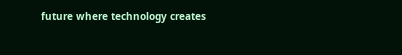future where technology creates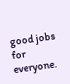good jobs for everyone.